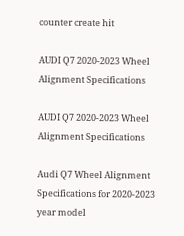counter create hit

AUDI Q7 2020-2023 Wheel Alignment Specifications

AUDI Q7 2020-2023 Wheel Alignment Specifications

Audi Q7 Wheel Alignment Specifications for 2020-2023 year model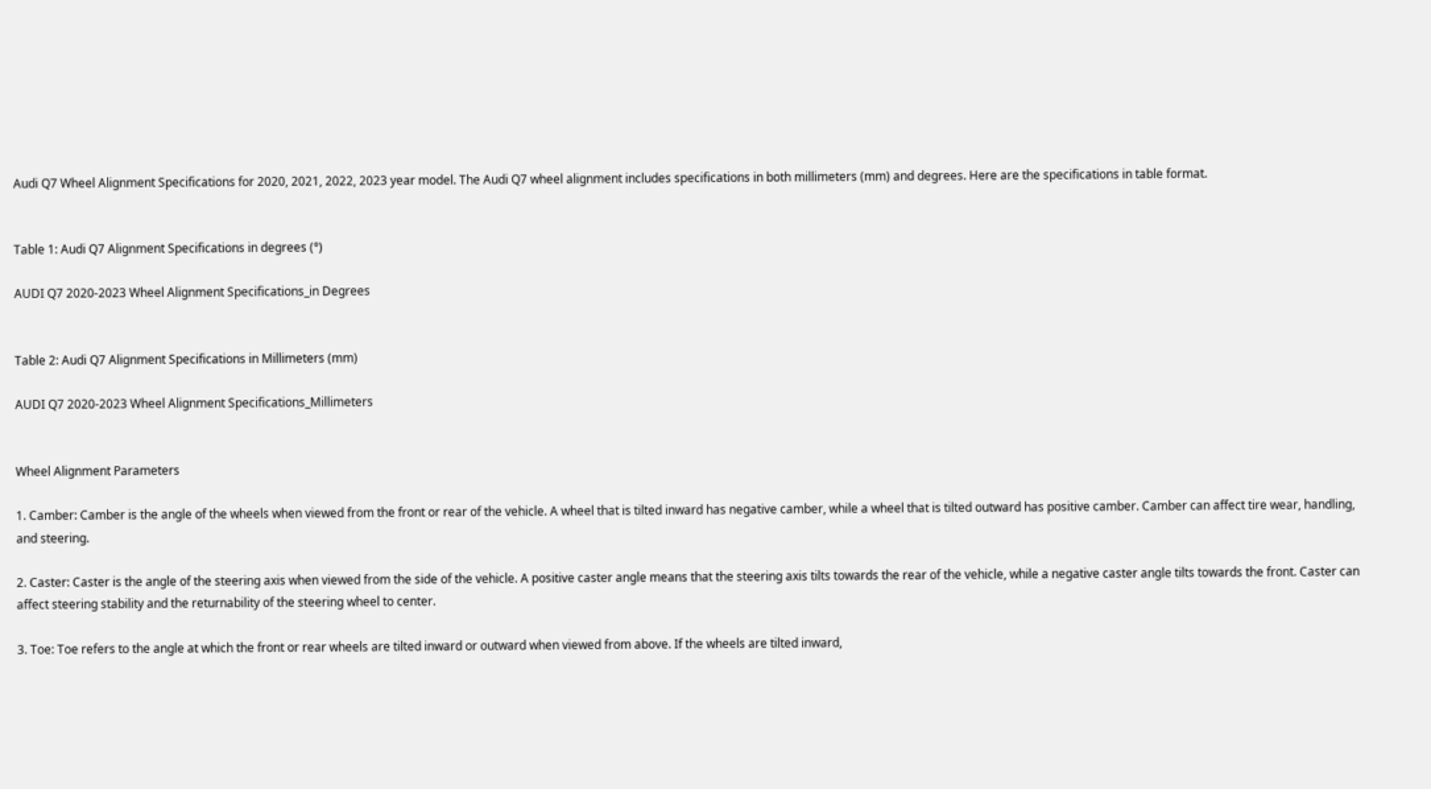Audi Q7 Wheel Alignment Specifications for 2020, 2021, 2022, 2023 year model. The Audi Q7 wheel alignment includes specifications in both millimeters (mm) and degrees. Here are the specifications in table format.


Table 1: Audi Q7 Alignment Specifications in degrees (°)

AUDI Q7 2020-2023 Wheel Alignment Specifications_in Degrees


Table 2: Audi Q7 Alignment Specifications in Millimeters (mm)

AUDI Q7 2020-2023 Wheel Alignment Specifications_Millimeters


Wheel Alignment Parameters

1. Camber: Camber is the angle of the wheels when viewed from the front or rear of the vehicle. A wheel that is tilted inward has negative camber, while a wheel that is tilted outward has positive camber. Camber can affect tire wear, handling, and steering.

2. Caster: Caster is the angle of the steering axis when viewed from the side of the vehicle. A positive caster angle means that the steering axis tilts towards the rear of the vehicle, while a negative caster angle tilts towards the front. Caster can affect steering stability and the returnability of the steering wheel to center.

3. Toe: Toe refers to the angle at which the front or rear wheels are tilted inward or outward when viewed from above. If the wheels are tilted inward,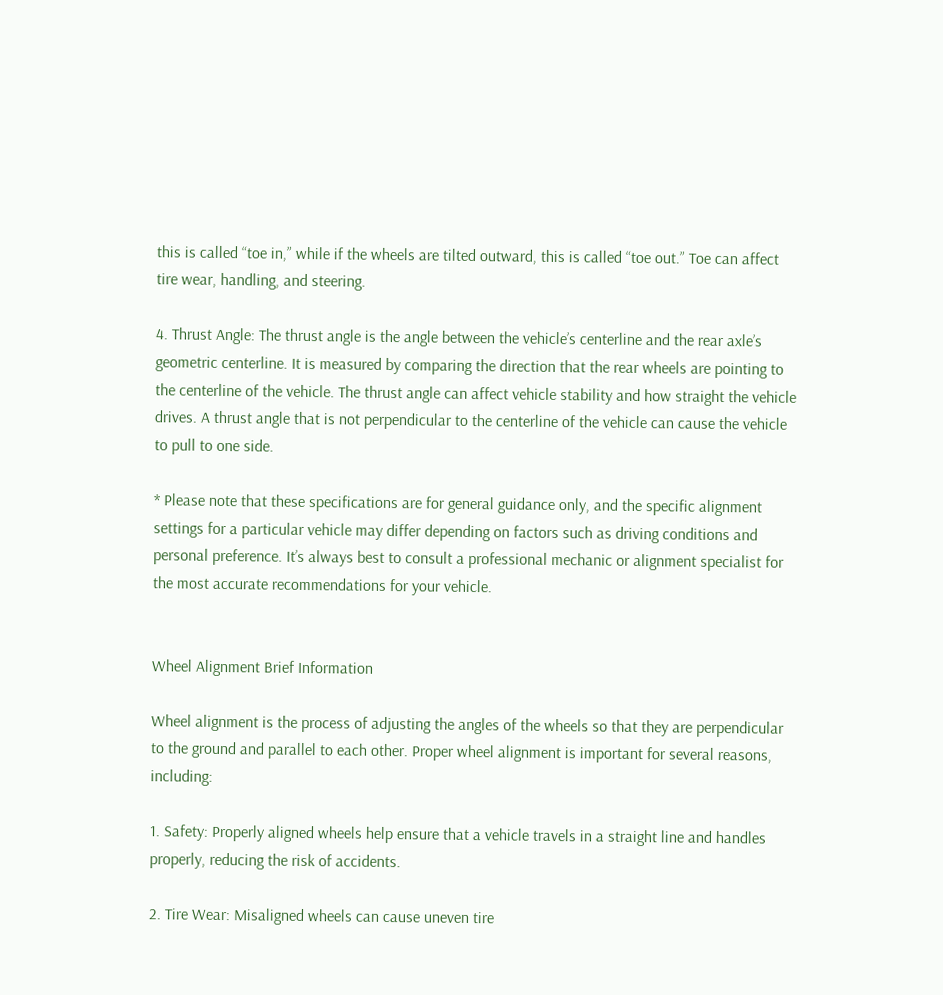this is called “toe in,” while if the wheels are tilted outward, this is called “toe out.” Toe can affect tire wear, handling, and steering.

4. Thrust Angle: The thrust angle is the angle between the vehicle’s centerline and the rear axle’s geometric centerline. It is measured by comparing the direction that the rear wheels are pointing to the centerline of the vehicle. The thrust angle can affect vehicle stability and how straight the vehicle drives. A thrust angle that is not perpendicular to the centerline of the vehicle can cause the vehicle to pull to one side.

* Please note that these specifications are for general guidance only, and the specific alignment settings for a particular vehicle may differ depending on factors such as driving conditions and personal preference. It’s always best to consult a professional mechanic or alignment specialist for the most accurate recommendations for your vehicle.


Wheel Alignment Brief Information

Wheel alignment is the process of adjusting the angles of the wheels so that they are perpendicular to the ground and parallel to each other. Proper wheel alignment is important for several reasons, including:

1. Safety: Properly aligned wheels help ensure that a vehicle travels in a straight line and handles properly, reducing the risk of accidents.

2. Tire Wear: Misaligned wheels can cause uneven tire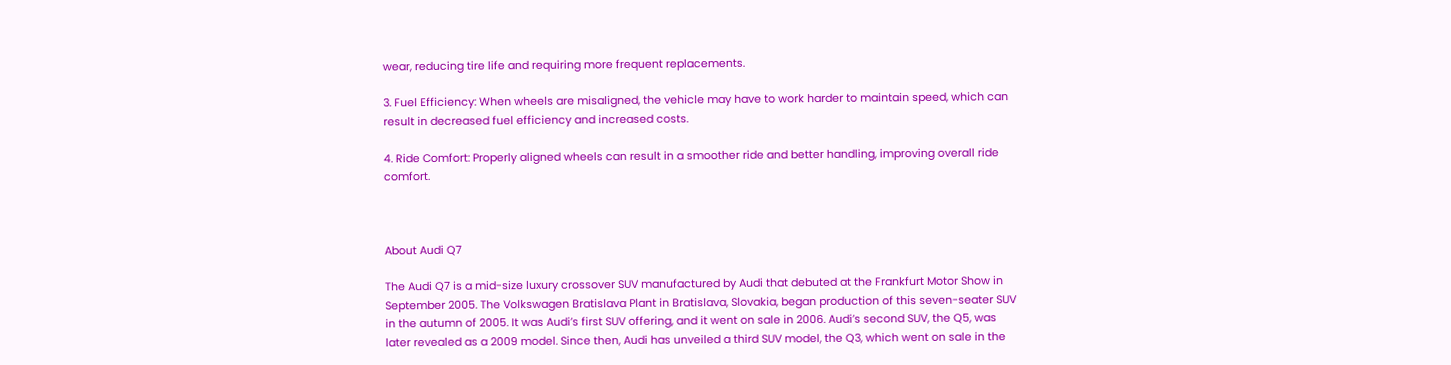wear, reducing tire life and requiring more frequent replacements.

3. Fuel Efficiency: When wheels are misaligned, the vehicle may have to work harder to maintain speed, which can result in decreased fuel efficiency and increased costs.

4. Ride Comfort: Properly aligned wheels can result in a smoother ride and better handling, improving overall ride comfort.



About Audi Q7

The Audi Q7 is a mid-size luxury crossover SUV manufactured by Audi that debuted at the Frankfurt Motor Show in September 2005. The Volkswagen Bratislava Plant in Bratislava, Slovakia, began production of this seven-seater SUV in the autumn of 2005. It was Audi’s first SUV offering, and it went on sale in 2006. Audi’s second SUV, the Q5, was later revealed as a 2009 model. Since then, Audi has unveiled a third SUV model, the Q3, which went on sale in the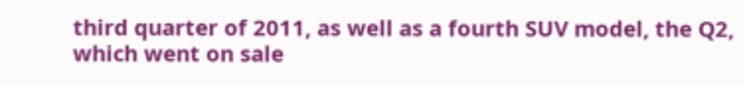third quarter of 2011, as well as a fourth SUV model, the Q2, which went on sale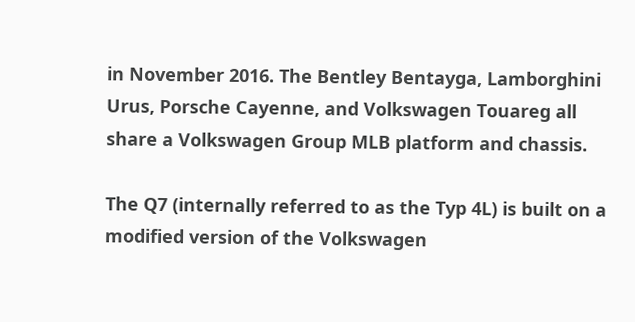in November 2016. The Bentley Bentayga, Lamborghini Urus, Porsche Cayenne, and Volkswagen Touareg all share a Volkswagen Group MLB platform and chassis.

The Q7 (internally referred to as the Typ 4L) is built on a modified version of the Volkswagen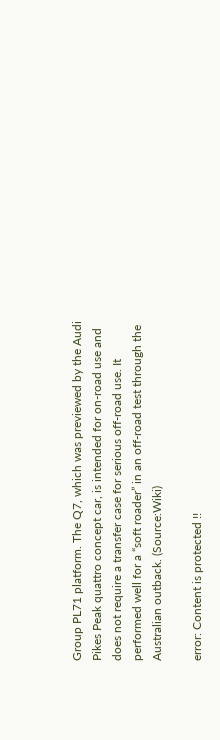Group PL71 platform. The Q7, which was previewed by the Audi Pikes Peak quattro concept car, is intended for on-road use and does not require a transfer case for serious off-road use. It performed well for a “soft roader” in an off-road test through the Australian outback. (Source:Wiki)

error: Content is protected !!